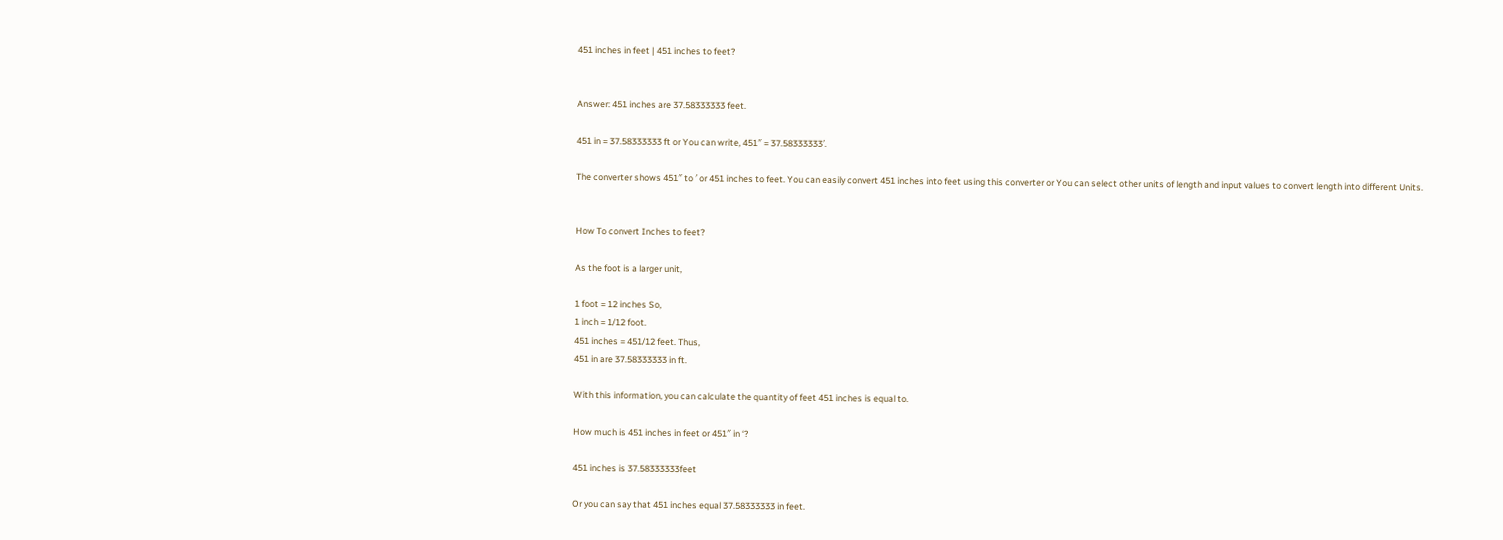451 inches in feet | 451 inches to feet?


Answer: 451 inches are 37.58333333 feet.

451 in = 37.58333333 ft or You can write, 451″ = 37.58333333′.

The converter shows 451″ to ′ or 451 inches to feet. You can easily convert 451 inches into feet using this converter or You can select other units of length and input values to convert length into different Units.


How To convert Inches to feet?

As the foot is a larger unit,

1 foot = 12 inches So,
1 inch = 1/12 foot.
451 inches = 451/12 feet. Thus,
451 in are 37.58333333 in ft.

With this information, you can calculate the quantity of feet 451 inches is equal to.

How much is 451 inches in feet or 451″ in ‘?

451 inches is 37.58333333feet

Or you can say that 451 inches equal 37.58333333 in feet.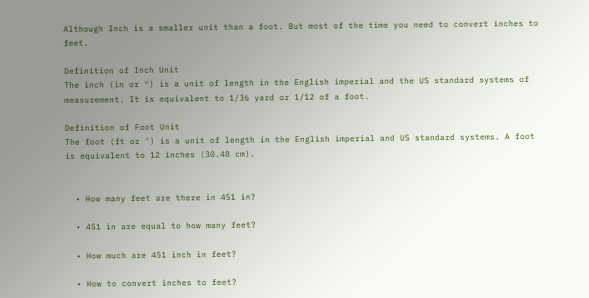Although Inch is a smaller unit than a foot. But most of the time you need to convert inches to feet.

Definition of Inch Unit
The inch (in or ″) is a unit of length in the English imperial and the US standard systems of measurement. It is equivalent to 1/36 yard or 1/12 of a foot.

Definition of Foot Unit
The foot (ft or ‘) is a unit of length in the English imperial and US standard systems. A foot is equivalent to 12 inches (30.48 cm).


  • How many feet are there in 451 in?

  • 451 in are equal to how many feet?

  • How much are 451 inch in feet?

  • How to convert inches to feet?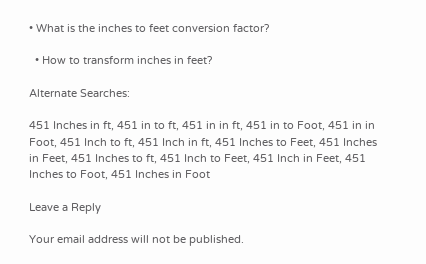• What is the inches to feet conversion factor?

  • How to transform inches in feet?

Alternate Searches:

451 Inches in ft, 451 in to ft, 451 in in ft, 451 in to Foot, 451 in in Foot, 451 Inch to ft, 451 Inch in ft, 451 Inches to Feet, 451 Inches in Feet, 451 Inches to ft, 451 Inch to Feet, 451 Inch in Feet, 451 Inches to Foot, 451 Inches in Foot

Leave a Reply

Your email address will not be published.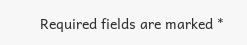Required fields are marked *